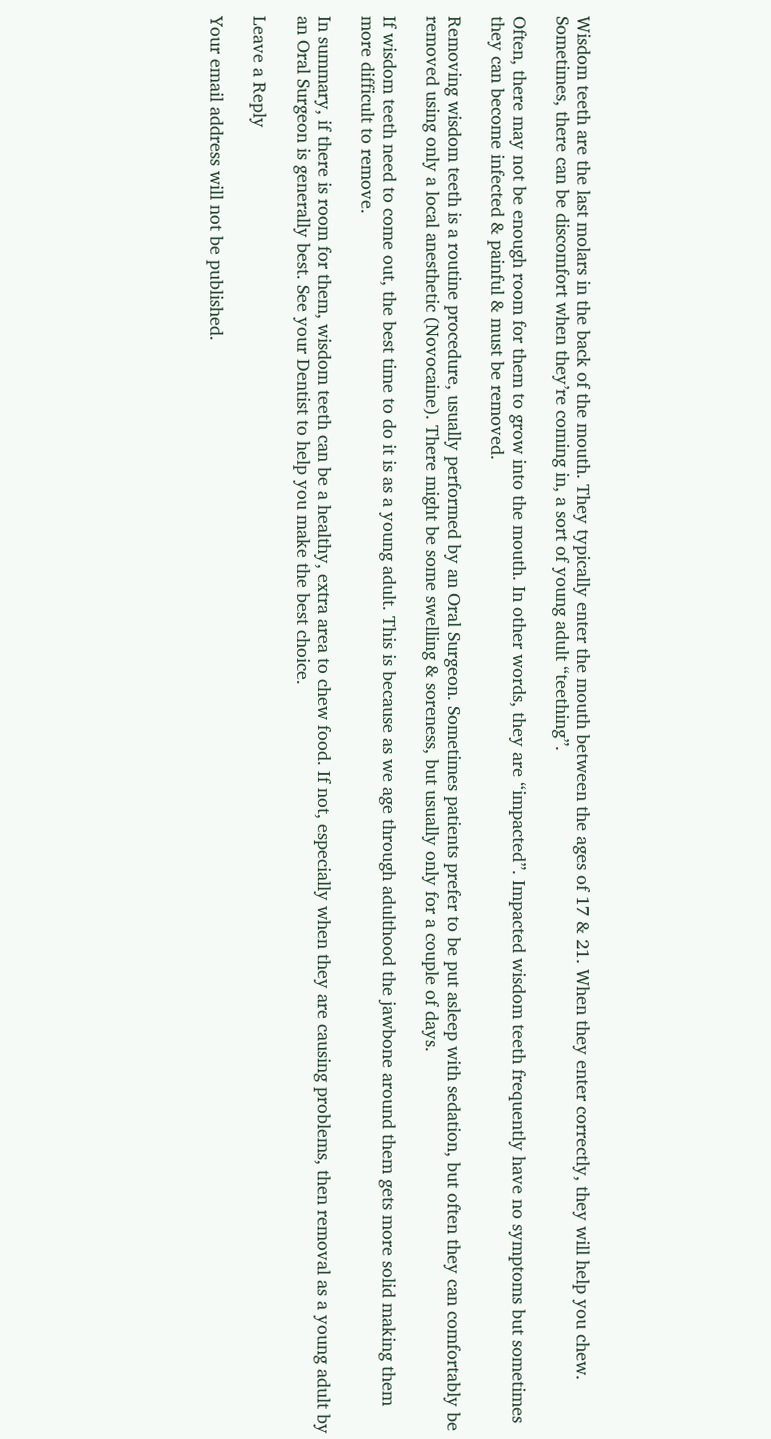Wisdom teeth are the last molars in the back of the mouth. They typically enter the mouth between the ages of 17 & 21. When they enter correctly, they will help you chew. Sometimes, there can be discomfort when they’re coming in, a sort of young adult “teething”.

Often, there may not be enough room for them to grow into the mouth. In other words, they are “impacted”. Impacted wisdom teeth frequently have no symptoms but sometimes they can become infected & painful & must be removed.

Removing wisdom teeth is a routine procedure, usually performed by an Oral Surgeon. Sometimes patients prefer to be put asleep with sedation, but often they can comfortably be removed using only a local anesthetic (Novocaine). There might be some swelling & soreness, but usually only for a couple of days.

If wisdom teeth need to come out, the best time to do it is as a young adult. This is because as we age through adulthood the jawbone around them gets more solid making them more difficult to remove.

In summary, if there is room for them, wisdom teeth can be a healthy, extra area to chew food. If not, especially when they are causing problems, then removal as a young adult by an Oral Surgeon is generally best. See your Dentist to help you make the best choice.

Leave a Reply

Your email address will not be published.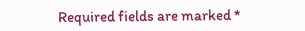Required fields are marked *